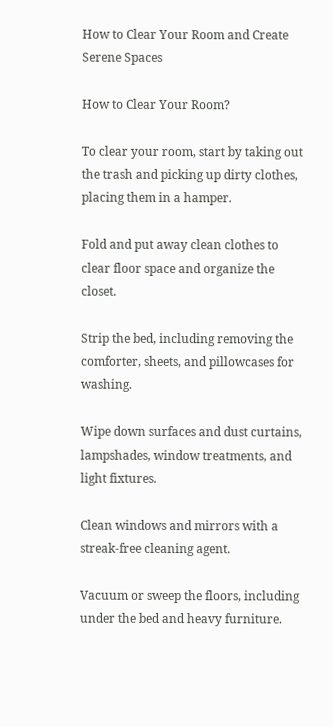How to Clear Your Room and Create Serene Spaces

How to Clear Your Room?

To clear your room, start by taking out the trash and picking up dirty clothes, placing them in a hamper.

Fold and put away clean clothes to clear floor space and organize the closet.

Strip the bed, including removing the comforter, sheets, and pillowcases for washing.

Wipe down surfaces and dust curtains, lampshades, window treatments, and light fixtures.

Clean windows and mirrors with a streak-free cleaning agent.

Vacuum or sweep the floors, including under the bed and heavy furniture.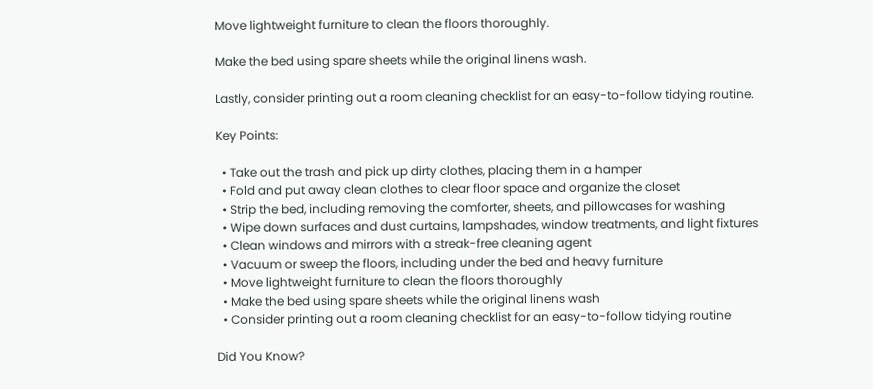Move lightweight furniture to clean the floors thoroughly.

Make the bed using spare sheets while the original linens wash.

Lastly, consider printing out a room cleaning checklist for an easy-to-follow tidying routine.

Key Points:

  • Take out the trash and pick up dirty clothes, placing them in a hamper
  • Fold and put away clean clothes to clear floor space and organize the closet
  • Strip the bed, including removing the comforter, sheets, and pillowcases for washing
  • Wipe down surfaces and dust curtains, lampshades, window treatments, and light fixtures
  • Clean windows and mirrors with a streak-free cleaning agent
  • Vacuum or sweep the floors, including under the bed and heavy furniture
  • Move lightweight furniture to clean the floors thoroughly
  • Make the bed using spare sheets while the original linens wash
  • Consider printing out a room cleaning checklist for an easy-to-follow tidying routine

Did You Know?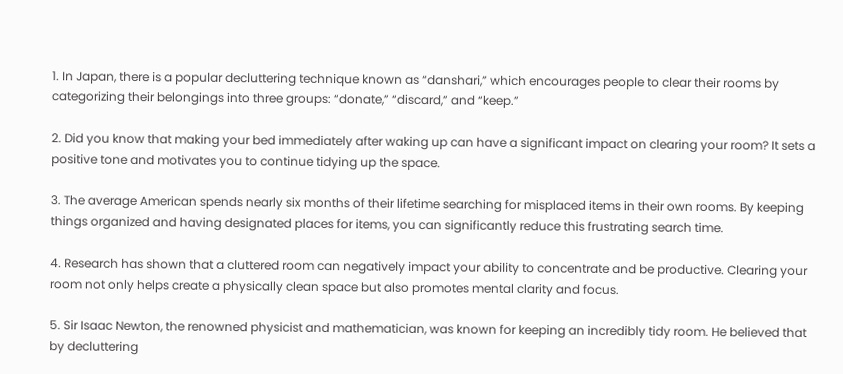1. In Japan, there is a popular decluttering technique known as “danshari,” which encourages people to clear their rooms by categorizing their belongings into three groups: “donate,” “discard,” and “keep.”

2. Did you know that making your bed immediately after waking up can have a significant impact on clearing your room? It sets a positive tone and motivates you to continue tidying up the space.

3. The average American spends nearly six months of their lifetime searching for misplaced items in their own rooms. By keeping things organized and having designated places for items, you can significantly reduce this frustrating search time.

4. Research has shown that a cluttered room can negatively impact your ability to concentrate and be productive. Clearing your room not only helps create a physically clean space but also promotes mental clarity and focus.

5. Sir Isaac Newton, the renowned physicist and mathematician, was known for keeping an incredibly tidy room. He believed that by decluttering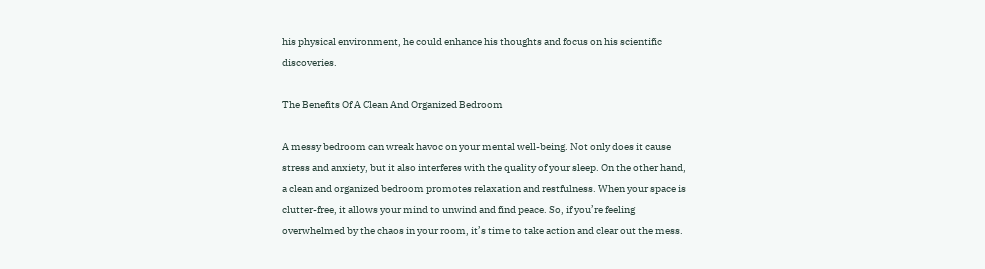his physical environment, he could enhance his thoughts and focus on his scientific discoveries.

The Benefits Of A Clean And Organized Bedroom

A messy bedroom can wreak havoc on your mental well-being. Not only does it cause stress and anxiety, but it also interferes with the quality of your sleep. On the other hand, a clean and organized bedroom promotes relaxation and restfulness. When your space is clutter-free, it allows your mind to unwind and find peace. So, if you’re feeling overwhelmed by the chaos in your room, it’s time to take action and clear out the mess.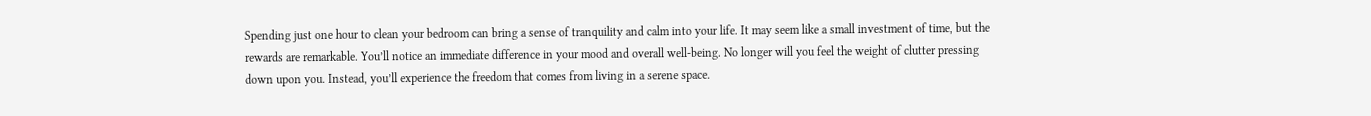Spending just one hour to clean your bedroom can bring a sense of tranquility and calm into your life. It may seem like a small investment of time, but the rewards are remarkable. You’ll notice an immediate difference in your mood and overall well-being. No longer will you feel the weight of clutter pressing down upon you. Instead, you’ll experience the freedom that comes from living in a serene space.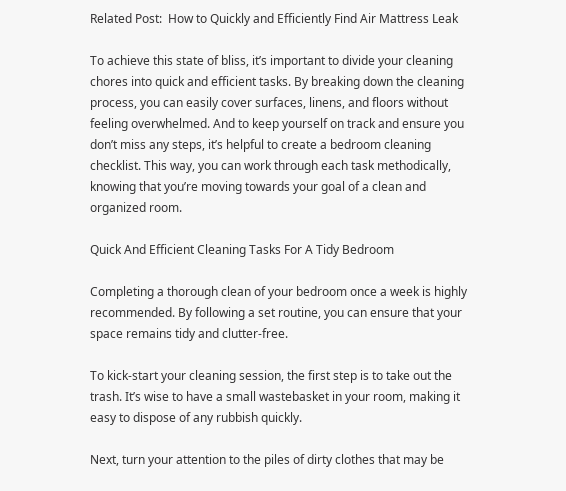Related Post:  How to Quickly and Efficiently Find Air Mattress Leak

To achieve this state of bliss, it’s important to divide your cleaning chores into quick and efficient tasks. By breaking down the cleaning process, you can easily cover surfaces, linens, and floors without feeling overwhelmed. And to keep yourself on track and ensure you don’t miss any steps, it’s helpful to create a bedroom cleaning checklist. This way, you can work through each task methodically, knowing that you’re moving towards your goal of a clean and organized room.

Quick And Efficient Cleaning Tasks For A Tidy Bedroom

Completing a thorough clean of your bedroom once a week is highly recommended. By following a set routine, you can ensure that your space remains tidy and clutter-free.

To kick-start your cleaning session, the first step is to take out the trash. It’s wise to have a small wastebasket in your room, making it easy to dispose of any rubbish quickly.

Next, turn your attention to the piles of dirty clothes that may be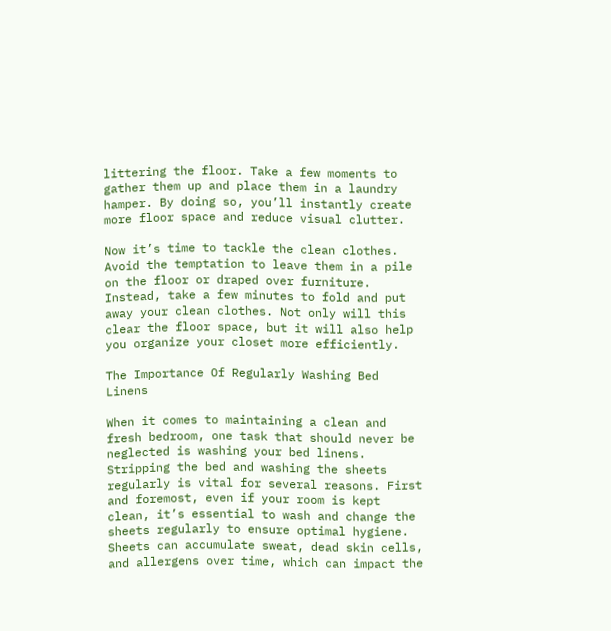littering the floor. Take a few moments to gather them up and place them in a laundry hamper. By doing so, you’ll instantly create more floor space and reduce visual clutter.

Now it’s time to tackle the clean clothes. Avoid the temptation to leave them in a pile on the floor or draped over furniture. Instead, take a few minutes to fold and put away your clean clothes. Not only will this clear the floor space, but it will also help you organize your closet more efficiently.

The Importance Of Regularly Washing Bed Linens

When it comes to maintaining a clean and fresh bedroom, one task that should never be neglected is washing your bed linens. Stripping the bed and washing the sheets regularly is vital for several reasons. First and foremost, even if your room is kept clean, it’s essential to wash and change the sheets regularly to ensure optimal hygiene. Sheets can accumulate sweat, dead skin cells, and allergens over time, which can impact the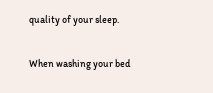quality of your sleep.

When washing your bed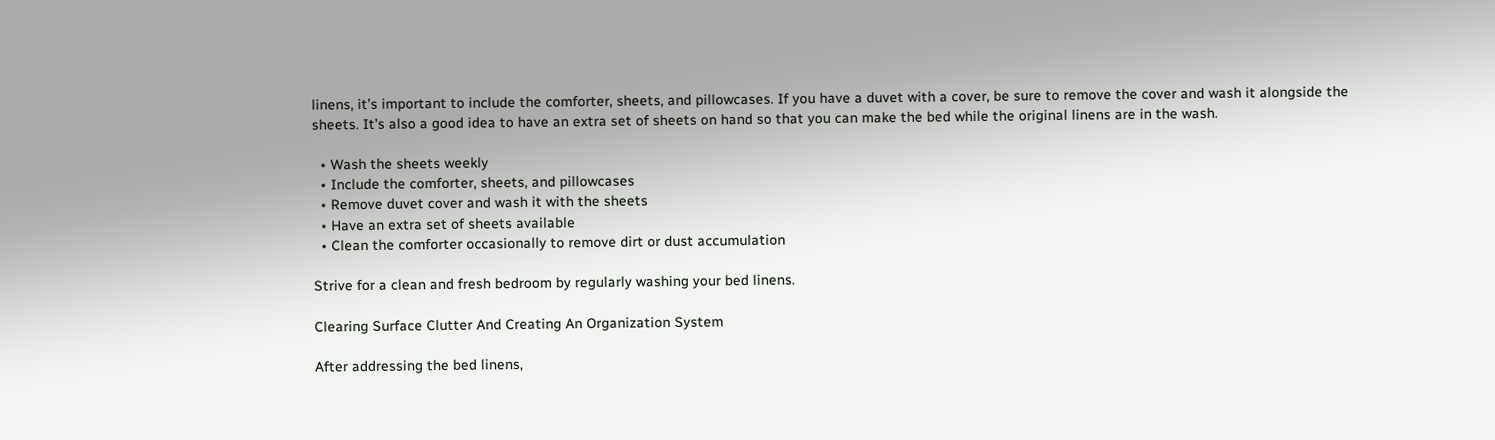linens, it’s important to include the comforter, sheets, and pillowcases. If you have a duvet with a cover, be sure to remove the cover and wash it alongside the sheets. It’s also a good idea to have an extra set of sheets on hand so that you can make the bed while the original linens are in the wash.

  • Wash the sheets weekly
  • Include the comforter, sheets, and pillowcases
  • Remove duvet cover and wash it with the sheets
  • Have an extra set of sheets available
  • Clean the comforter occasionally to remove dirt or dust accumulation

Strive for a clean and fresh bedroom by regularly washing your bed linens.

Clearing Surface Clutter And Creating An Organization System

After addressing the bed linens,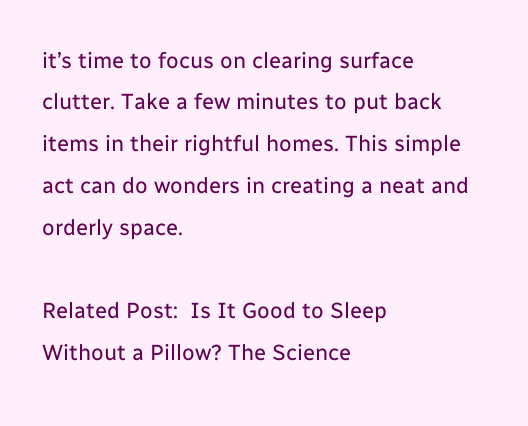it’s time to focus on clearing surface clutter. Take a few minutes to put back items in their rightful homes. This simple act can do wonders in creating a neat and orderly space.

Related Post:  Is It Good to Sleep Without a Pillow? The Science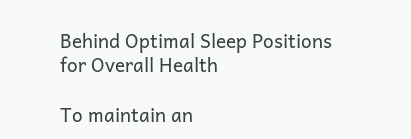Behind Optimal Sleep Positions for Overall Health

To maintain an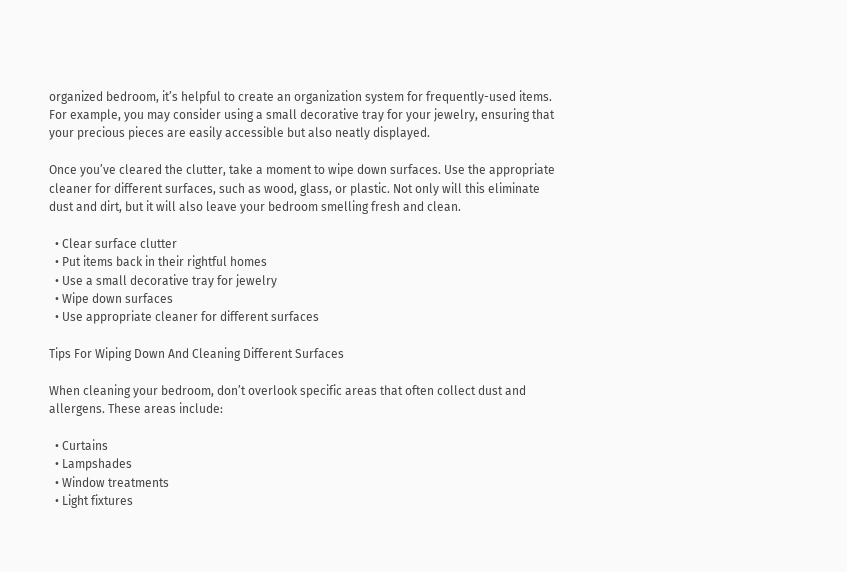organized bedroom, it’s helpful to create an organization system for frequently-used items. For example, you may consider using a small decorative tray for your jewelry, ensuring that your precious pieces are easily accessible but also neatly displayed.

Once you’ve cleared the clutter, take a moment to wipe down surfaces. Use the appropriate cleaner for different surfaces, such as wood, glass, or plastic. Not only will this eliminate dust and dirt, but it will also leave your bedroom smelling fresh and clean.

  • Clear surface clutter
  • Put items back in their rightful homes
  • Use a small decorative tray for jewelry
  • Wipe down surfaces
  • Use appropriate cleaner for different surfaces

Tips For Wiping Down And Cleaning Different Surfaces

When cleaning your bedroom, don’t overlook specific areas that often collect dust and allergens. These areas include:

  • Curtains
  • Lampshades
  • Window treatments
  • Light fixtures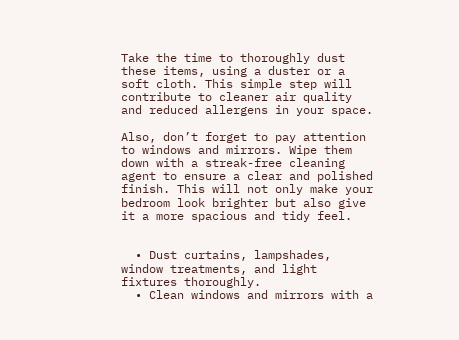Take the time to thoroughly dust these items, using a duster or a soft cloth. This simple step will contribute to cleaner air quality and reduced allergens in your space.

Also, don’t forget to pay attention to windows and mirrors. Wipe them down with a streak-free cleaning agent to ensure a clear and polished finish. This will not only make your bedroom look brighter but also give it a more spacious and tidy feel.


  • Dust curtains, lampshades, window treatments, and light fixtures thoroughly.
  • Clean windows and mirrors with a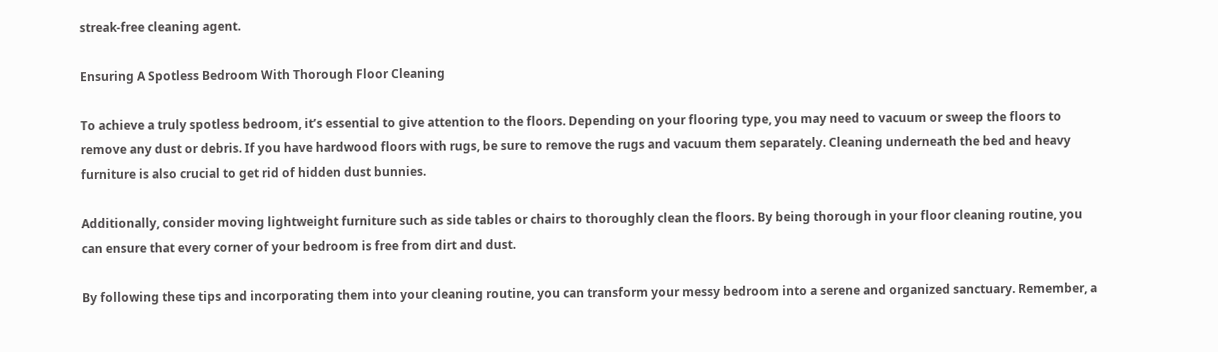streak-free cleaning agent.

Ensuring A Spotless Bedroom With Thorough Floor Cleaning

To achieve a truly spotless bedroom, it’s essential to give attention to the floors. Depending on your flooring type, you may need to vacuum or sweep the floors to remove any dust or debris. If you have hardwood floors with rugs, be sure to remove the rugs and vacuum them separately. Cleaning underneath the bed and heavy furniture is also crucial to get rid of hidden dust bunnies.

Additionally, consider moving lightweight furniture such as side tables or chairs to thoroughly clean the floors. By being thorough in your floor cleaning routine, you can ensure that every corner of your bedroom is free from dirt and dust.

By following these tips and incorporating them into your cleaning routine, you can transform your messy bedroom into a serene and organized sanctuary. Remember, a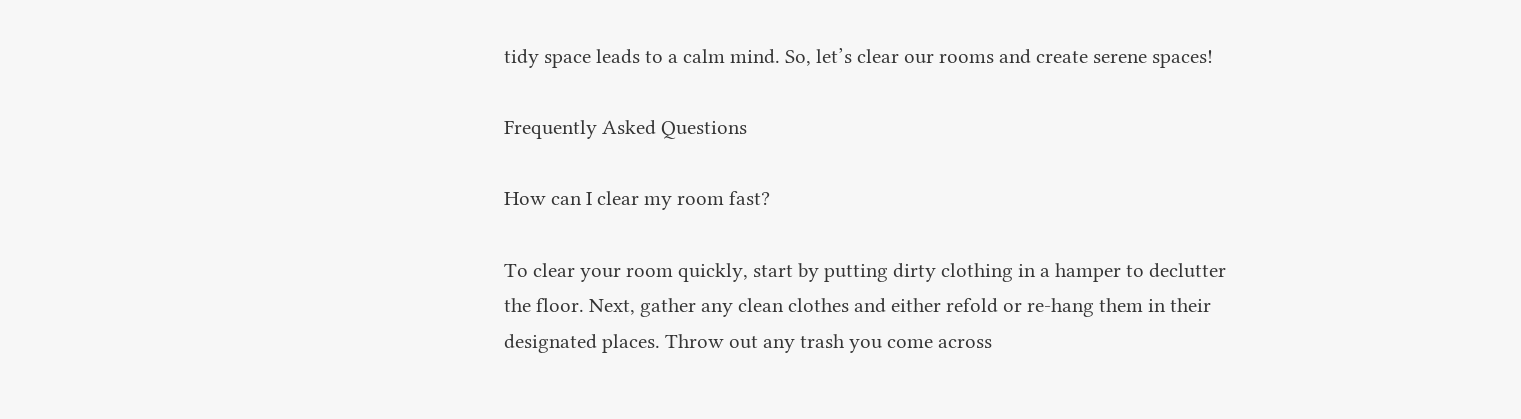tidy space leads to a calm mind. So, let’s clear our rooms and create serene spaces!

Frequently Asked Questions

How can I clear my room fast?

To clear your room quickly, start by putting dirty clothing in a hamper to declutter the floor. Next, gather any clean clothes and either refold or re-hang them in their designated places. Throw out any trash you come across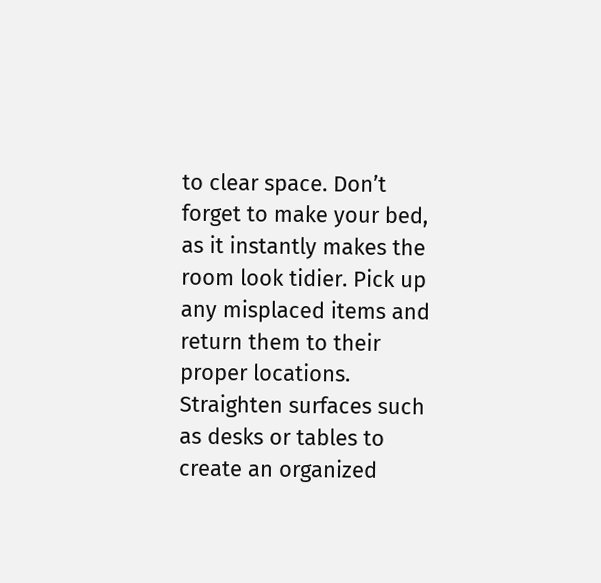to clear space. Don’t forget to make your bed, as it instantly makes the room look tidier. Pick up any misplaced items and return them to their proper locations. Straighten surfaces such as desks or tables to create an organized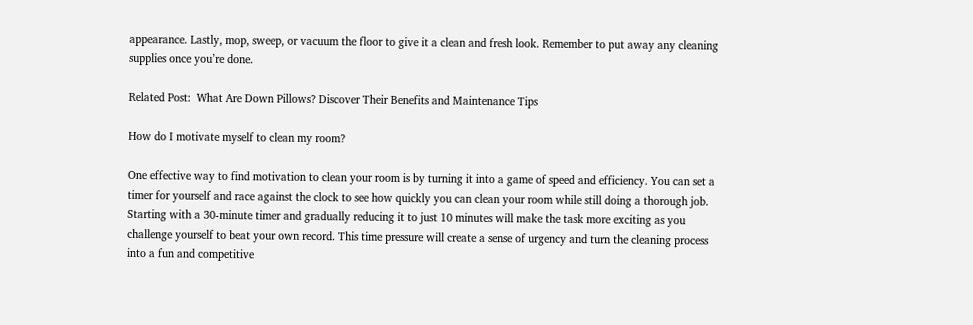appearance. Lastly, mop, sweep, or vacuum the floor to give it a clean and fresh look. Remember to put away any cleaning supplies once you’re done.

Related Post:  What Are Down Pillows? Discover Their Benefits and Maintenance Tips

How do I motivate myself to clean my room?

One effective way to find motivation to clean your room is by turning it into a game of speed and efficiency. You can set a timer for yourself and race against the clock to see how quickly you can clean your room while still doing a thorough job. Starting with a 30-minute timer and gradually reducing it to just 10 minutes will make the task more exciting as you challenge yourself to beat your own record. This time pressure will create a sense of urgency and turn the cleaning process into a fun and competitive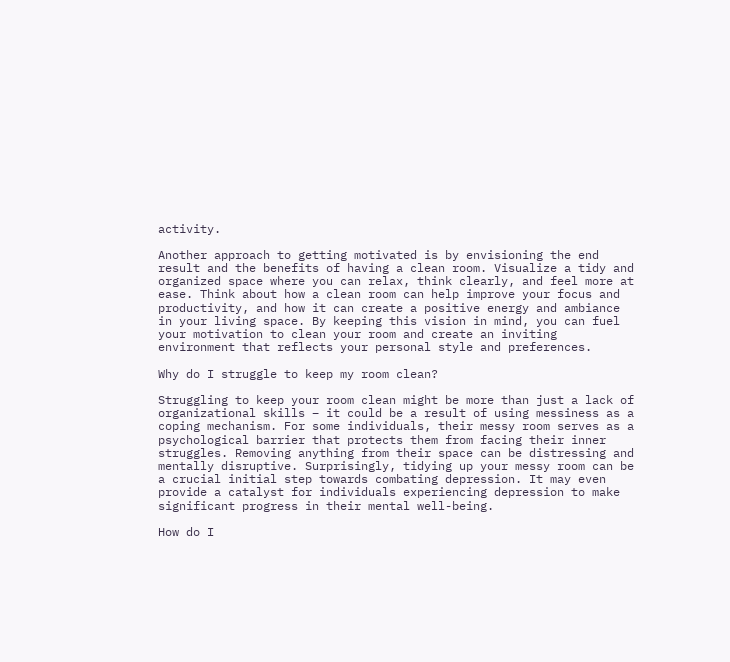activity.

Another approach to getting motivated is by envisioning the end result and the benefits of having a clean room. Visualize a tidy and organized space where you can relax, think clearly, and feel more at ease. Think about how a clean room can help improve your focus and productivity, and how it can create a positive energy and ambiance in your living space. By keeping this vision in mind, you can fuel your motivation to clean your room and create an inviting environment that reflects your personal style and preferences.

Why do I struggle to keep my room clean?

Struggling to keep your room clean might be more than just a lack of organizational skills – it could be a result of using messiness as a coping mechanism. For some individuals, their messy room serves as a psychological barrier that protects them from facing their inner struggles. Removing anything from their space can be distressing and mentally disruptive. Surprisingly, tidying up your messy room can be a crucial initial step towards combating depression. It may even provide a catalyst for individuals experiencing depression to make significant progress in their mental well-being.

How do I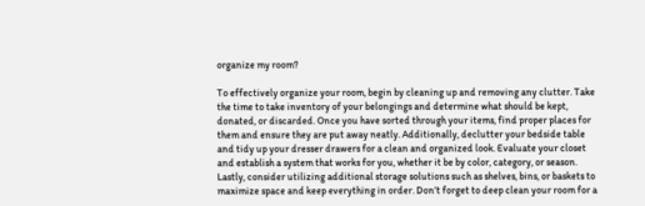organize my room?

To effectively organize your room, begin by cleaning up and removing any clutter. Take the time to take inventory of your belongings and determine what should be kept, donated, or discarded. Once you have sorted through your items, find proper places for them and ensure they are put away neatly. Additionally, declutter your bedside table and tidy up your dresser drawers for a clean and organized look. Evaluate your closet and establish a system that works for you, whether it be by color, category, or season. Lastly, consider utilizing additional storage solutions such as shelves, bins, or baskets to maximize space and keep everything in order. Don’t forget to deep clean your room for a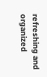refreshing and organized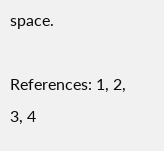space.

References: 1, 2, 3, 4